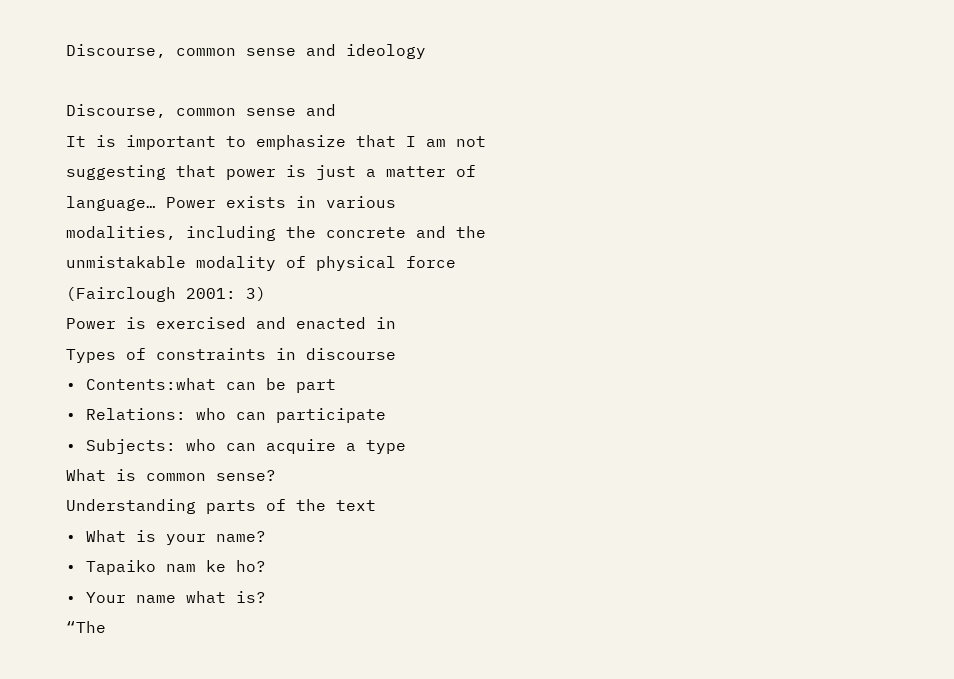Discourse, common sense and ideology

Discourse, common sense and
It is important to emphasize that I am not
suggesting that power is just a matter of
language… Power exists in various
modalities, including the concrete and the
unmistakable modality of physical force
(Fairclough 2001: 3)
Power is exercised and enacted in
Types of constraints in discourse
• Contents:what can be part
• Relations: who can participate
• Subjects: who can acquire a type
What is common sense?
Understanding parts of the text
• What is your name?
• Tapaiko nam ke ho?
• Your name what is?
“The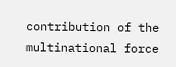contribution of the
multinational force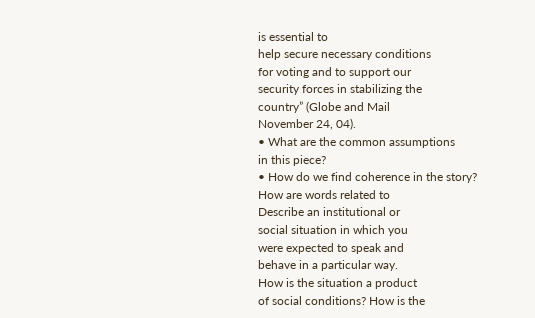is essential to
help secure necessary conditions
for voting and to support our
security forces in stabilizing the
country” (Globe and Mail
November 24, 04).
• What are the common assumptions
in this piece?
• How do we find coherence in the story?
How are words related to
Describe an institutional or
social situation in which you
were expected to speak and
behave in a particular way.
How is the situation a product
of social conditions? How is the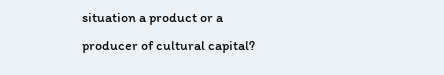situation a product or a
producer of cultural capital?